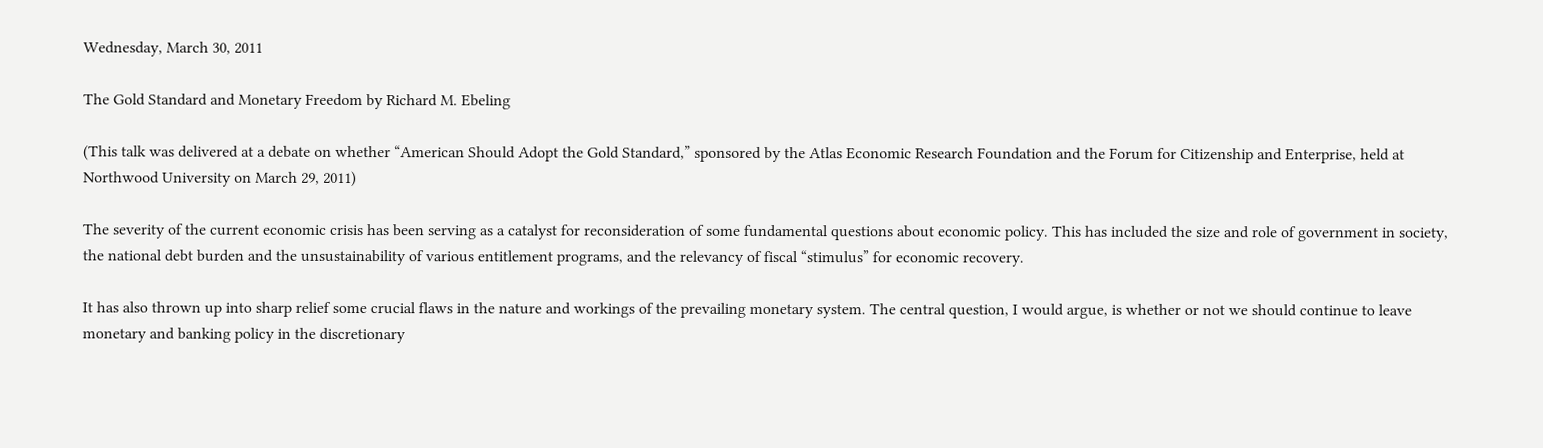Wednesday, March 30, 2011

The Gold Standard and Monetary Freedom by Richard M. Ebeling

(This talk was delivered at a debate on whether “American Should Adopt the Gold Standard,” sponsored by the Atlas Economic Research Foundation and the Forum for Citizenship and Enterprise, held at Northwood University on March 29, 2011)

The severity of the current economic crisis has been serving as a catalyst for reconsideration of some fundamental questions about economic policy. This has included the size and role of government in society, the national debt burden and the unsustainability of various entitlement programs, and the relevancy of fiscal “stimulus” for economic recovery.

It has also thrown up into sharp relief some crucial flaws in the nature and workings of the prevailing monetary system. The central question, I would argue, is whether or not we should continue to leave monetary and banking policy in the discretionary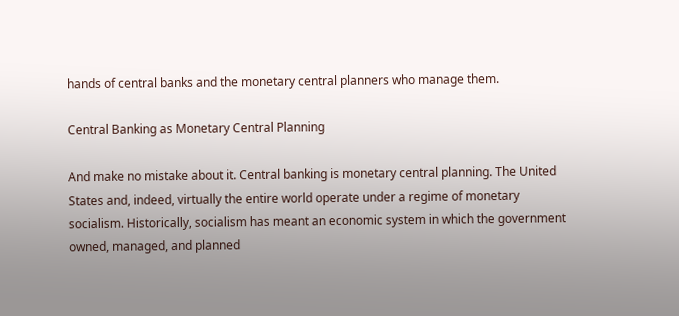hands of central banks and the monetary central planners who manage them.

Central Banking as Monetary Central Planning

And make no mistake about it. Central banking is monetary central planning. The United States and, indeed, virtually the entire world operate under a regime of monetary socialism. Historically, socialism has meant an economic system in which the government owned, managed, and planned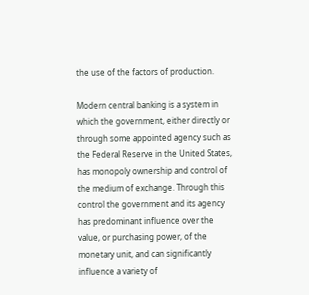the use of the factors of production.

Modern central banking is a system in which the government, either directly or through some appointed agency such as the Federal Reserve in the United States, has monopoly ownership and control of the medium of exchange. Through this control the government and its agency has predominant influence over the value, or purchasing power, of the monetary unit, and can significantly influence a variety of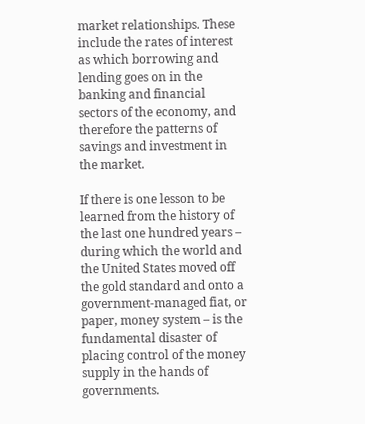market relationships. These include the rates of interest as which borrowing and lending goes on in the banking and financial sectors of the economy, and therefore the patterns of savings and investment in the market.

If there is one lesson to be learned from the history of the last one hundred years – during which the world and the United States moved off the gold standard and onto a government-managed fiat, or paper, money system – is the fundamental disaster of placing control of the money supply in the hands of governments.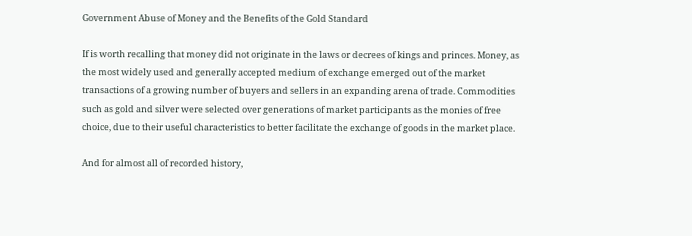Government Abuse of Money and the Benefits of the Gold Standard

If is worth recalling that money did not originate in the laws or decrees of kings and princes. Money, as the most widely used and generally accepted medium of exchange emerged out of the market transactions of a growing number of buyers and sellers in an expanding arena of trade. Commodities such as gold and silver were selected over generations of market participants as the monies of free choice, due to their useful characteristics to better facilitate the exchange of goods in the market place.

And for almost all of recorded history,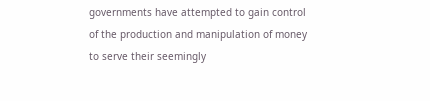governments have attempted to gain control of the production and manipulation of money to serve their seemingly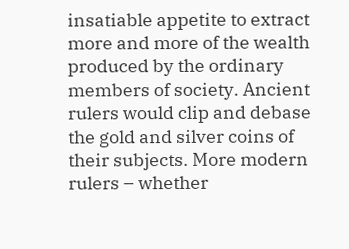insatiable appetite to extract more and more of the wealth produced by the ordinary members of society. Ancient rulers would clip and debase the gold and silver coins of their subjects. More modern rulers – whether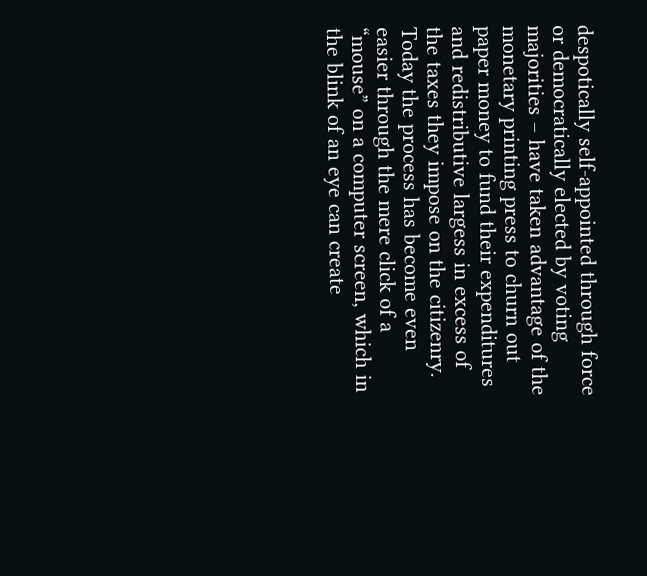despotically self-appointed through force or democratically elected by voting majorities – have taken advantage of the monetary printing press to churn out paper money to fund their expenditures and redistributive largess in excess of the taxes they impose on the citizenry. Today the process has become even easier through the mere click of a “mouse” on a computer screen, which in the blink of an eye can create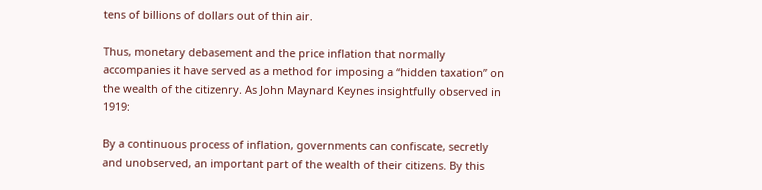tens of billions of dollars out of thin air.

Thus, monetary debasement and the price inflation that normally accompanies it have served as a method for imposing a “hidden taxation” on the wealth of the citizenry. As John Maynard Keynes insightfully observed in 1919:

By a continuous process of inflation, governments can confiscate, secretly and unobserved, an important part of the wealth of their citizens. By this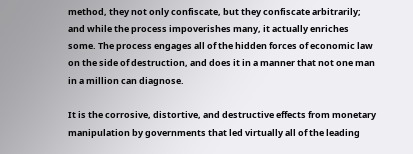method, they not only confiscate, but they confiscate arbitrarily; and while the process impoverishes many, it actually enriches some. The process engages all of the hidden forces of economic law on the side of destruction, and does it in a manner that not one man in a million can diagnose.

It is the corrosive, distortive, and destructive effects from monetary manipulation by governments that led virtually all of the leading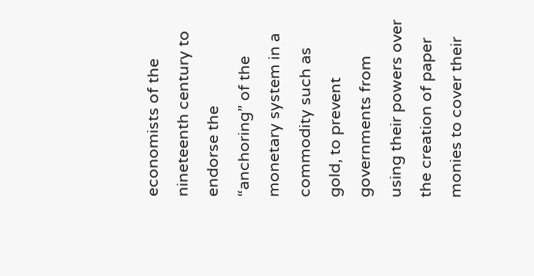economists of the nineteenth century to endorse the “anchoring” of the monetary system in a commodity such as gold, to prevent governments from using their powers over the creation of paper monies to cover their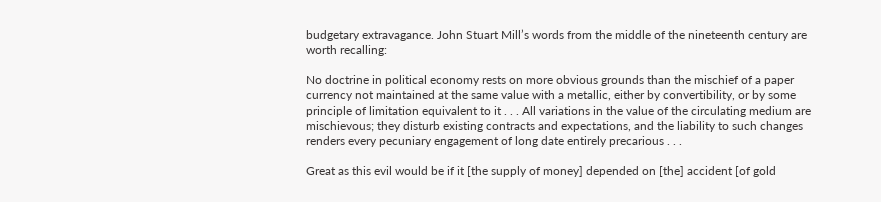budgetary extravagance. John Stuart Mill’s words from the middle of the nineteenth century are worth recalling:

No doctrine in political economy rests on more obvious grounds than the mischief of a paper currency not maintained at the same value with a metallic, either by convertibility, or by some principle of limitation equivalent to it . . . All variations in the value of the circulating medium are mischievous; they disturb existing contracts and expectations, and the liability to such changes renders every pecuniary engagement of long date entirely precarious . . .

Great as this evil would be if it [the supply of money] depended on [the] accident [of gold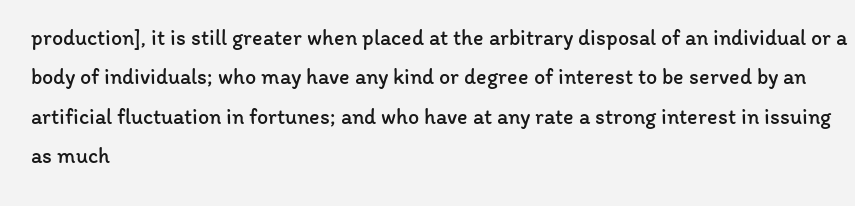production], it is still greater when placed at the arbitrary disposal of an individual or a body of individuals; who may have any kind or degree of interest to be served by an artificial fluctuation in fortunes; and who have at any rate a strong interest in issuing as much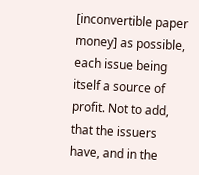[inconvertible paper money] as possible, each issue being itself a source of profit. Not to add, that the issuers have, and in the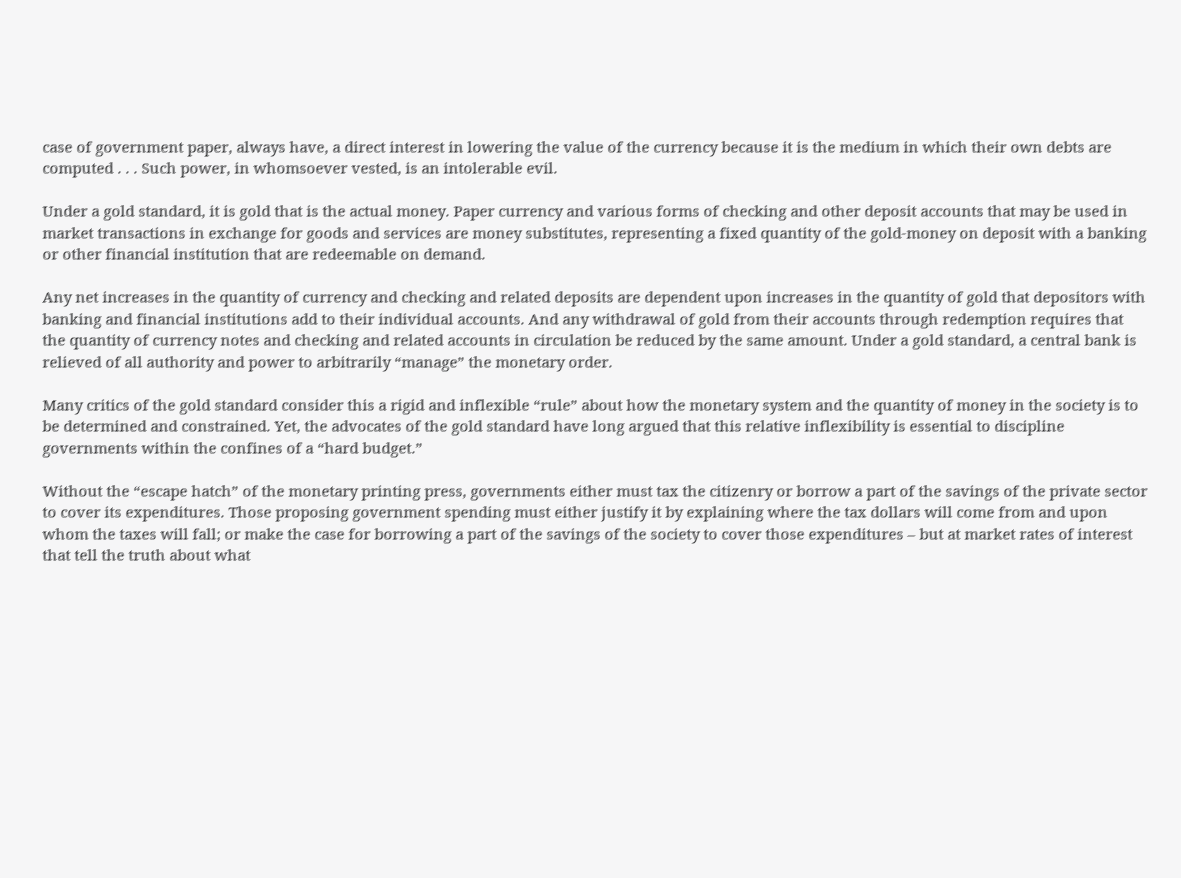case of government paper, always have, a direct interest in lowering the value of the currency because it is the medium in which their own debts are computed . . . Such power, in whomsoever vested, is an intolerable evil.

Under a gold standard, it is gold that is the actual money. Paper currency and various forms of checking and other deposit accounts that may be used in market transactions in exchange for goods and services are money substitutes, representing a fixed quantity of the gold-money on deposit with a banking or other financial institution that are redeemable on demand.

Any net increases in the quantity of currency and checking and related deposits are dependent upon increases in the quantity of gold that depositors with banking and financial institutions add to their individual accounts. And any withdrawal of gold from their accounts through redemption requires that the quantity of currency notes and checking and related accounts in circulation be reduced by the same amount. Under a gold standard, a central bank is relieved of all authority and power to arbitrarily “manage” the monetary order.

Many critics of the gold standard consider this a rigid and inflexible “rule” about how the monetary system and the quantity of money in the society is to be determined and constrained. Yet, the advocates of the gold standard have long argued that this relative inflexibility is essential to discipline governments within the confines of a “hard budget.”

Without the “escape hatch” of the monetary printing press, governments either must tax the citizenry or borrow a part of the savings of the private sector to cover its expenditures. Those proposing government spending must either justify it by explaining where the tax dollars will come from and upon whom the taxes will fall; or make the case for borrowing a part of the savings of the society to cover those expenditures – but at market rates of interest that tell the truth about what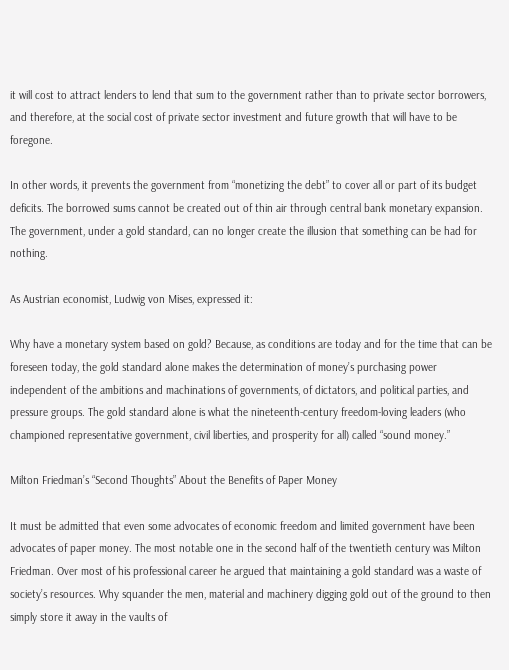it will cost to attract lenders to lend that sum to the government rather than to private sector borrowers, and therefore, at the social cost of private sector investment and future growth that will have to be foregone.

In other words, it prevents the government from “monetizing the debt” to cover all or part of its budget deficits. The borrowed sums cannot be created out of thin air through central bank monetary expansion. The government, under a gold standard, can no longer create the illusion that something can be had for nothing.

As Austrian economist, Ludwig von Mises, expressed it:

Why have a monetary system based on gold? Because, as conditions are today and for the time that can be foreseen today, the gold standard alone makes the determination of money’s purchasing power independent of the ambitions and machinations of governments, of dictators, and political parties, and pressure groups. The gold standard alone is what the nineteenth-century freedom-loving leaders (who championed representative government, civil liberties, and prosperity for all) called “sound money.”

Milton Friedman’s “Second Thoughts” About the Benefits of Paper Money

It must be admitted that even some advocates of economic freedom and limited government have been advocates of paper money. The most notable one in the second half of the twentieth century was Milton Friedman. Over most of his professional career he argued that maintaining a gold standard was a waste of society’s resources. Why squander the men, material and machinery digging gold out of the ground to then simply store it away in the vaults of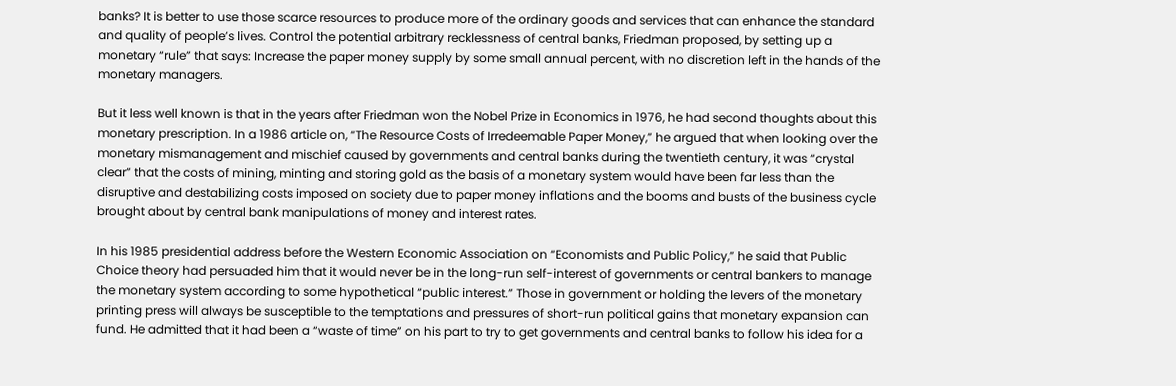banks? It is better to use those scarce resources to produce more of the ordinary goods and services that can enhance the standard and quality of people’s lives. Control the potential arbitrary recklessness of central banks, Friedman proposed, by setting up a monetary “rule” that says: Increase the paper money supply by some small annual percent, with no discretion left in the hands of the monetary managers.

But it less well known is that in the years after Friedman won the Nobel Prize in Economics in 1976, he had second thoughts about this monetary prescription. In a 1986 article on, “The Resource Costs of Irredeemable Paper Money,” he argued that when looking over the monetary mismanagement and mischief caused by governments and central banks during the twentieth century, it was “crystal clear” that the costs of mining, minting and storing gold as the basis of a monetary system would have been far less than the disruptive and destabilizing costs imposed on society due to paper money inflations and the booms and busts of the business cycle brought about by central bank manipulations of money and interest rates.

In his 1985 presidential address before the Western Economic Association on “Economists and Public Policy,” he said that Public Choice theory had persuaded him that it would never be in the long-run self-interest of governments or central bankers to manage the monetary system according to some hypothetical “public interest.” Those in government or holding the levers of the monetary printing press will always be susceptible to the temptations and pressures of short-run political gains that monetary expansion can fund. He admitted that it had been a “waste of time” on his part to try to get governments and central banks to follow his idea for a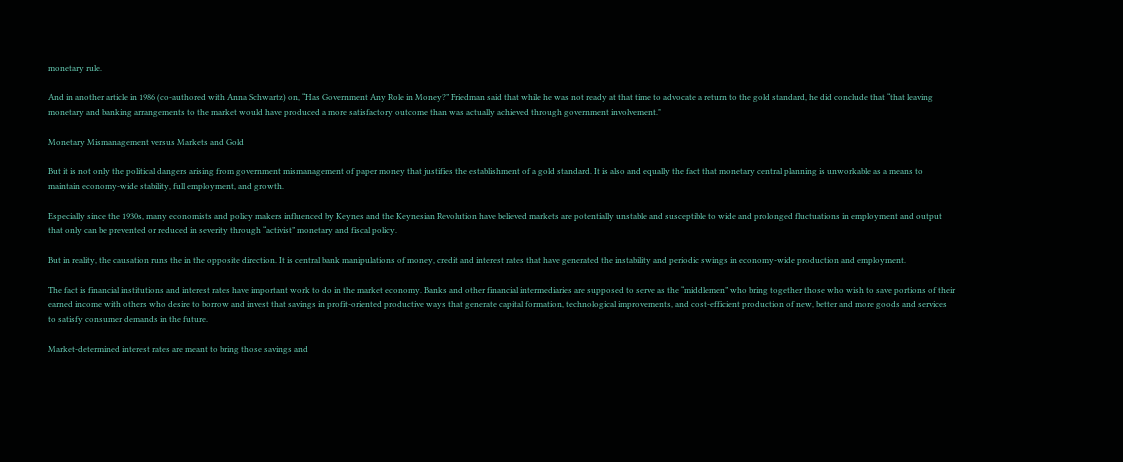monetary rule.

And in another article in 1986 (co-authored with Anna Schwartz) on, “Has Government Any Role in Money?” Friedman said that while he was not ready at that time to advocate a return to the gold standard, he did conclude that “that leaving monetary and banking arrangements to the market would have produced a more satisfactory outcome than was actually achieved through government involvement."

Monetary Mismanagement versus Markets and Gold

But it is not only the political dangers arising from government mismanagement of paper money that justifies the establishment of a gold standard. It is also and equally the fact that monetary central planning is unworkable as a means to maintain economy-wide stability, full employment, and growth.

Especially since the 1930s, many economists and policy makers influenced by Keynes and the Keynesian Revolution have believed markets are potentially unstable and susceptible to wide and prolonged fluctuations in employment and output that only can be prevented or reduced in severity through “activist” monetary and fiscal policy.

But in reality, the causation runs the in the opposite direction. It is central bank manipulations of money, credit and interest rates that have generated the instability and periodic swings in economy-wide production and employment.

The fact is financial institutions and interest rates have important work to do in the market economy. Banks and other financial intermediaries are supposed to serve as the “middlemen” who bring together those who wish to save portions of their earned income with others who desire to borrow and invest that savings in profit-oriented productive ways that generate capital formation, technological improvements, and cost-efficient production of new, better and more goods and services to satisfy consumer demands in the future.

Market-determined interest rates are meant to bring those savings and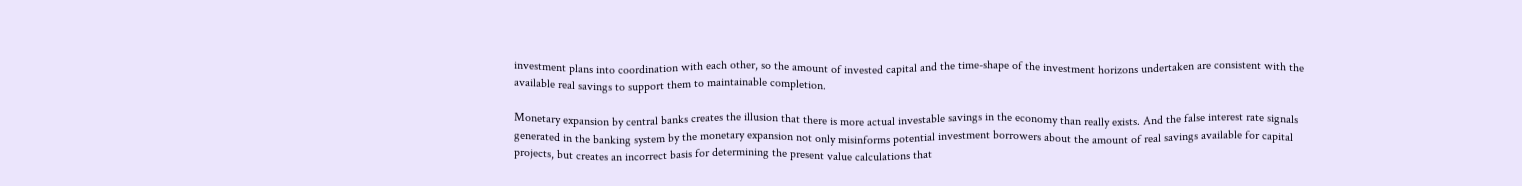investment plans into coordination with each other, so the amount of invested capital and the time-shape of the investment horizons undertaken are consistent with the available real savings to support them to maintainable completion.

Monetary expansion by central banks creates the illusion that there is more actual investable savings in the economy than really exists. And the false interest rate signals generated in the banking system by the monetary expansion not only misinforms potential investment borrowers about the amount of real savings available for capital projects, but creates an incorrect basis for determining the present value calculations that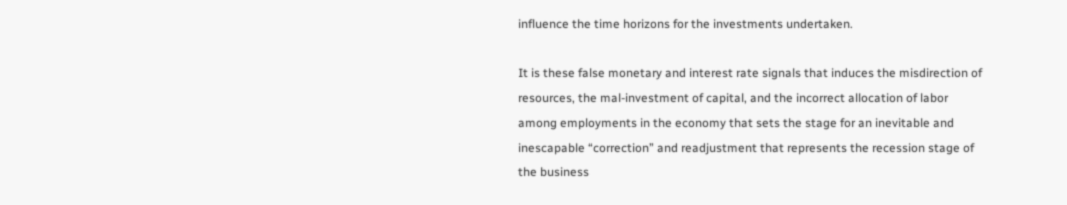influence the time horizons for the investments undertaken.

It is these false monetary and interest rate signals that induces the misdirection of resources, the mal-investment of capital, and the incorrect allocation of labor among employments in the economy that sets the stage for an inevitable and inescapable “correction” and readjustment that represents the recession stage of the business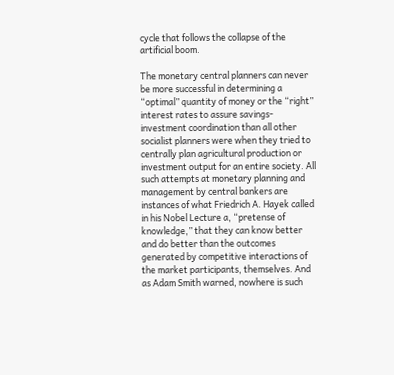cycle that follows the collapse of the artificial boom.

The monetary central planners can never be more successful in determining a “optimal” quantity of money or the “right” interest rates to assure savings-investment coordination than all other socialist planners were when they tried to centrally plan agricultural production or investment output for an entire society. All such attempts at monetary planning and management by central bankers are instances of what Friedrich A. Hayek called in his Nobel Lecture a, “pretense of knowledge,” that they can know better and do better than the outcomes generated by competitive interactions of the market participants, themselves. And as Adam Smith warned, nowhere is such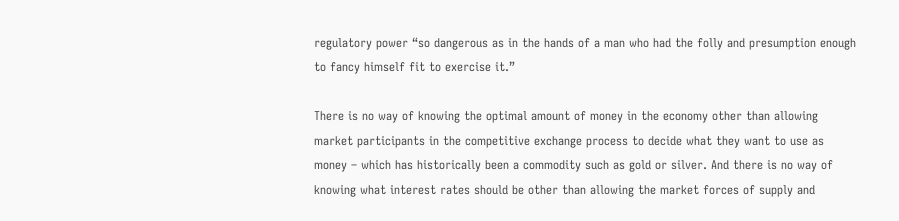regulatory power “so dangerous as in the hands of a man who had the folly and presumption enough to fancy himself fit to exercise it.”

There is no way of knowing the optimal amount of money in the economy other than allowing market participants in the competitive exchange process to decide what they want to use as money – which has historically been a commodity such as gold or silver. And there is no way of knowing what interest rates should be other than allowing the market forces of supply and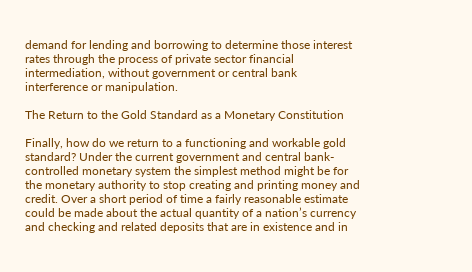demand for lending and borrowing to determine those interest rates through the process of private sector financial intermediation, without government or central bank interference or manipulation.

The Return to the Gold Standard as a Monetary Constitution

Finally, how do we return to a functioning and workable gold standard? Under the current government and central bank-controlled monetary system the simplest method might be for the monetary authority to stop creating and printing money and credit. Over a short period of time a fairly reasonable estimate could be made about the actual quantity of a nation’s currency and checking and related deposits that are in existence and in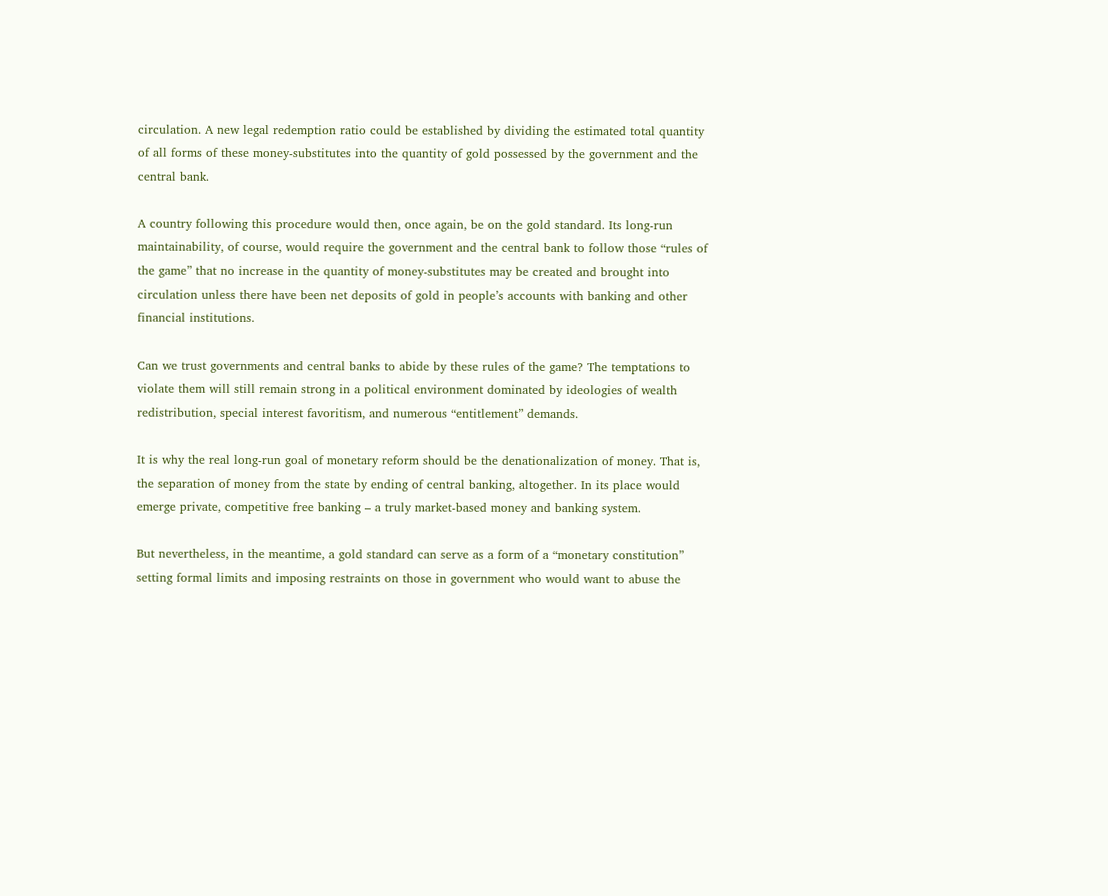circulation. A new legal redemption ratio could be established by dividing the estimated total quantity of all forms of these money-substitutes into the quantity of gold possessed by the government and the central bank.

A country following this procedure would then, once again, be on the gold standard. Its long-run maintainability, of course, would require the government and the central bank to follow those “rules of the game” that no increase in the quantity of money-substitutes may be created and brought into circulation unless there have been net deposits of gold in people’s accounts with banking and other financial institutions.

Can we trust governments and central banks to abide by these rules of the game? The temptations to violate them will still remain strong in a political environment dominated by ideologies of wealth redistribution, special interest favoritism, and numerous “entitlement” demands.

It is why the real long-run goal of monetary reform should be the denationalization of money. That is, the separation of money from the state by ending of central banking, altogether. In its place would emerge private, competitive free banking – a truly market-based money and banking system.

But nevertheless, in the meantime, a gold standard can serve as a form of a “monetary constitution” setting formal limits and imposing restraints on those in government who would want to abuse the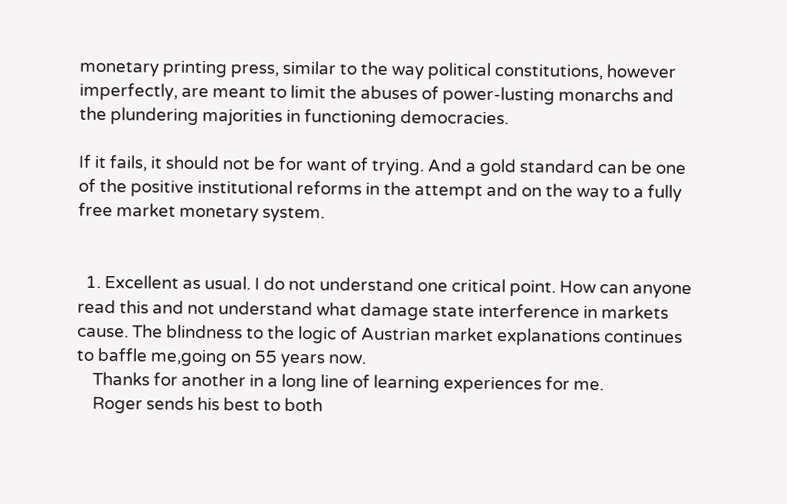monetary printing press, similar to the way political constitutions, however imperfectly, are meant to limit the abuses of power-lusting monarchs and the plundering majorities in functioning democracies.

If it fails, it should not be for want of trying. And a gold standard can be one of the positive institutional reforms in the attempt and on the way to a fully free market monetary system.


  1. Excellent as usual. I do not understand one critical point. How can anyone read this and not understand what damage state interference in markets cause. The blindness to the logic of Austrian market explanations continues to baffle me,going on 55 years now.
    Thanks for another in a long line of learning experiences for me.
    Roger sends his best to both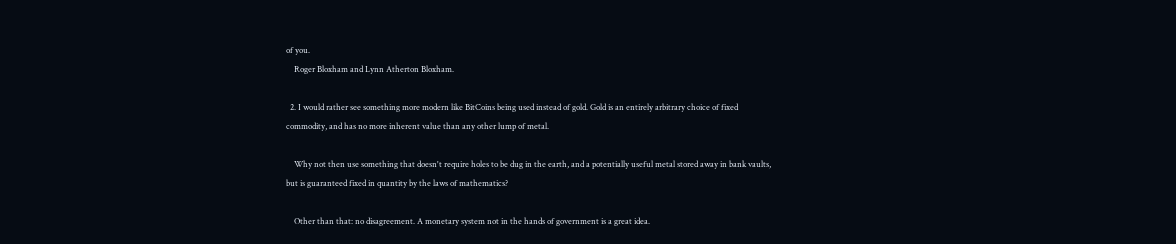of you.
    Roger Bloxham and Lynn Atherton Bloxham.

  2. I would rather see something more modern like BitCoins being used instead of gold. Gold is an entirely arbitrary choice of fixed commodity, and has no more inherent value than any other lump of metal.

    Why not then use something that doesn't require holes to be dug in the earth, and a potentially useful metal stored away in bank vaults, but is guaranteed fixed in quantity by the laws of mathematics?

    Other than that: no disagreement. A monetary system not in the hands of government is a great idea.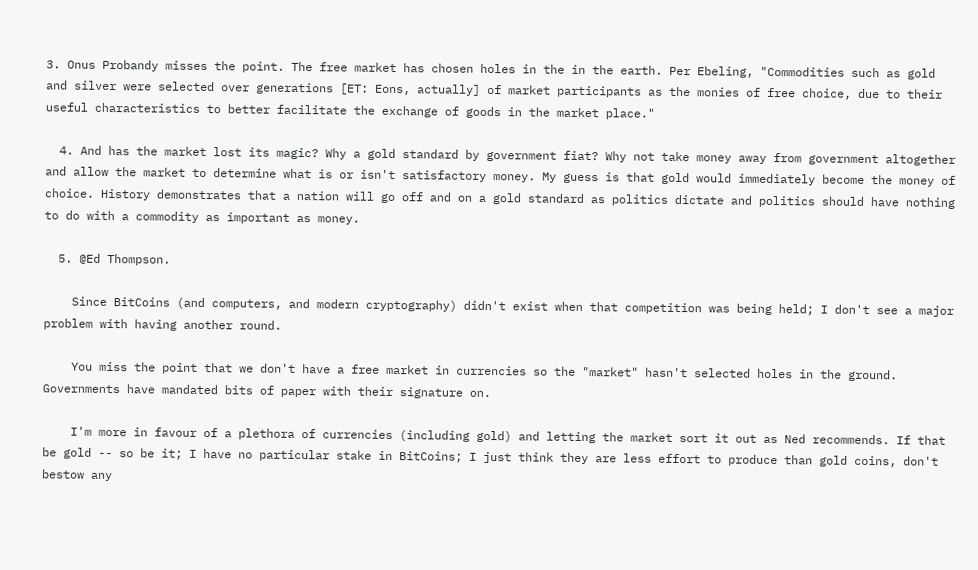3. Onus Probandy misses the point. The free market has chosen holes in the in the earth. Per Ebeling, "Commodities such as gold and silver were selected over generations [ET: Eons, actually] of market participants as the monies of free choice, due to their useful characteristics to better facilitate the exchange of goods in the market place."

  4. And has the market lost its magic? Why a gold standard by government fiat? Why not take money away from government altogether and allow the market to determine what is or isn't satisfactory money. My guess is that gold would immediately become the money of choice. History demonstrates that a nation will go off and on a gold standard as politics dictate and politics should have nothing to do with a commodity as important as money.

  5. @Ed Thompson.

    Since BitCoins (and computers, and modern cryptography) didn't exist when that competition was being held; I don't see a major problem with having another round.

    You miss the point that we don't have a free market in currencies so the "market" hasn't selected holes in the ground. Governments have mandated bits of paper with their signature on.

    I'm more in favour of a plethora of currencies (including gold) and letting the market sort it out as Ned recommends. If that be gold -- so be it; I have no particular stake in BitCoins; I just think they are less effort to produce than gold coins, don't bestow any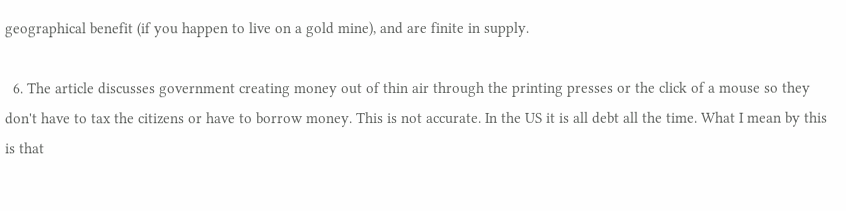geographical benefit (if you happen to live on a gold mine), and are finite in supply.

  6. The article discusses government creating money out of thin air through the printing presses or the click of a mouse so they don't have to tax the citizens or have to borrow money. This is not accurate. In the US it is all debt all the time. What I mean by this is that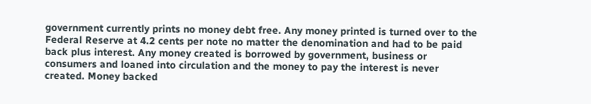government currently prints no money debt free. Any money printed is turned over to the Federal Reserve at 4.2 cents per note no matter the denomination and had to be paid back plus interest. Any money created is borrowed by government, business or consumers and loaned into circulation and the money to pay the interest is never created. Money backed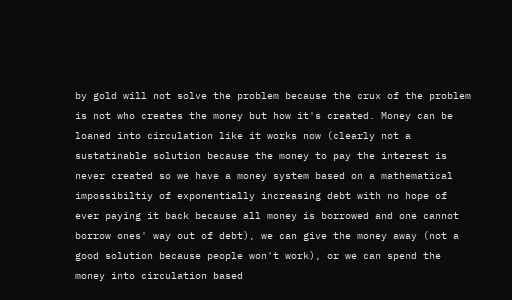by gold will not solve the problem because the crux of the problem is not who creates the money but how it's created. Money can be loaned into circulation like it works now (clearly not a sustatinable solution because the money to pay the interest is never created so we have a money system based on a mathematical impossibiltiy of exponentially increasing debt with no hope of ever paying it back because all money is borrowed and one cannot borrow ones' way out of debt), we can give the money away (not a good solution because people won't work), or we can spend the money into circulation based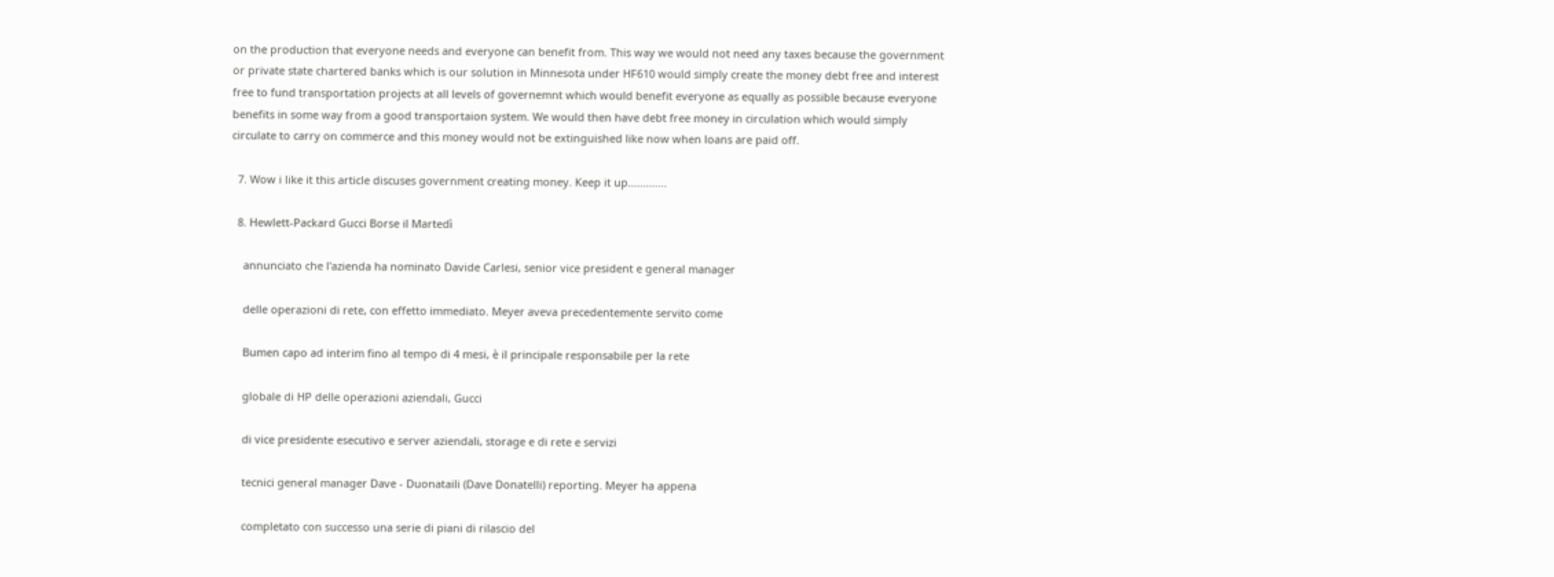on the production that everyone needs and everyone can benefit from. This way we would not need any taxes because the government or private state chartered banks which is our solution in Minnesota under HF610 would simply create the money debt free and interest free to fund transportation projects at all levels of governemnt which would benefit everyone as equally as possible because everyone benefits in some way from a good transportaion system. We would then have debt free money in circulation which would simply circulate to carry on commerce and this money would not be extinguished like now when loans are paid off.

  7. Wow i like it this article discuses government creating money. Keep it up.............

  8. Hewlett-Packard Gucci Borse il Martedì

    annunciato che l'azienda ha nominato Davide Carlesi, senior vice president e general manager

    delle operazioni di rete, con effetto immediato. Meyer aveva precedentemente servito come

    Bumen capo ad interim fino al tempo di 4 mesi, è il principale responsabile per la rete

    globale di HP delle operazioni aziendali, Gucci

    di vice presidente esecutivo e server aziendali, storage e di rete e servizi

    tecnici general manager Dave - Duonataili (Dave Donatelli) reporting. Meyer ha appena

    completato con successo una serie di piani di rilascio del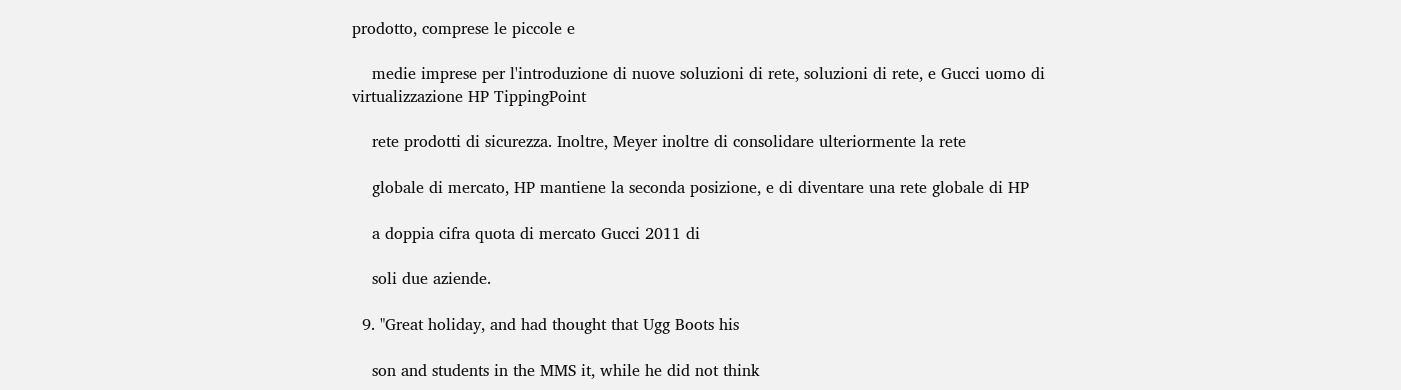prodotto, comprese le piccole e

    medie imprese per l'introduzione di nuove soluzioni di rete, soluzioni di rete, e Gucci uomo di virtualizzazione HP TippingPoint

    rete prodotti di sicurezza. Inoltre, Meyer inoltre di consolidare ulteriormente la rete

    globale di mercato, HP mantiene la seconda posizione, e di diventare una rete globale di HP

    a doppia cifra quota di mercato Gucci 2011 di

    soli due aziende.

  9. "Great holiday, and had thought that Ugg Boots his

    son and students in the MMS it, while he did not think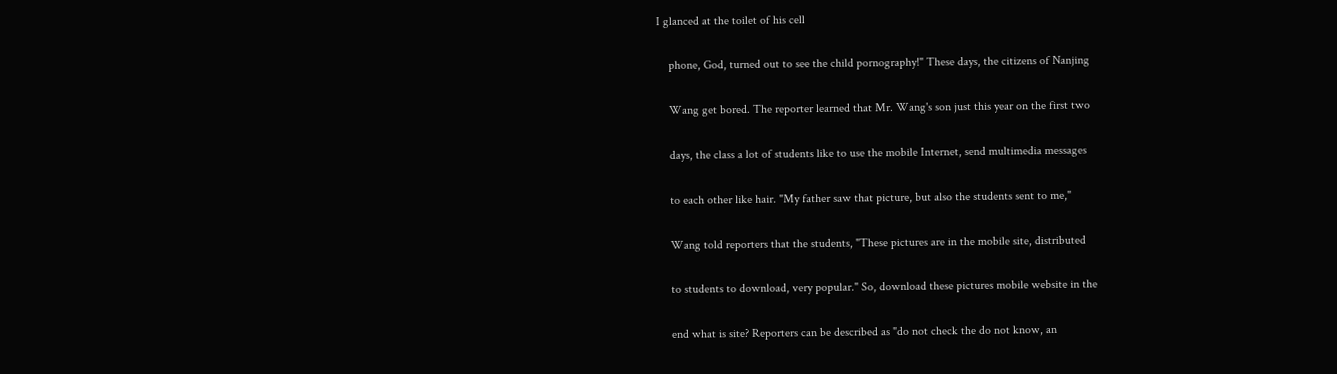I glanced at the toilet of his cell

    phone, God, turned out to see the child pornography!" These days, the citizens of Nanjing

    Wang get bored. The reporter learned that Mr. Wang's son just this year on the first two

    days, the class a lot of students like to use the mobile Internet, send multimedia messages

    to each other like hair. "My father saw that picture, but also the students sent to me,"

    Wang told reporters that the students, "These pictures are in the mobile site, distributed

    to students to download, very popular." So, download these pictures mobile website in the

    end what is site? Reporters can be described as "do not check the do not know, an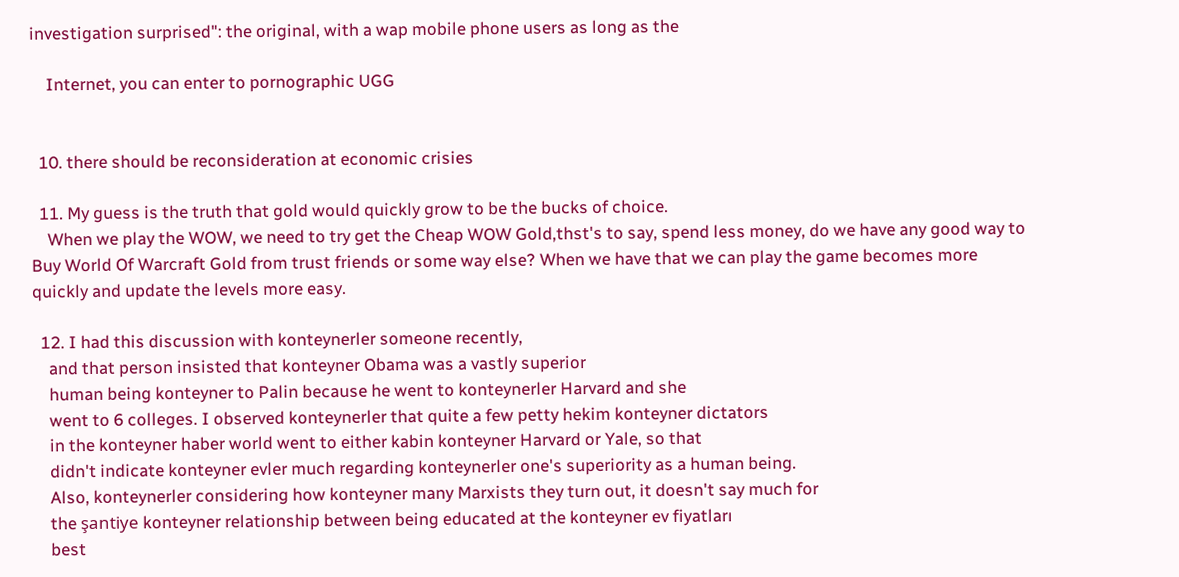investigation surprised": the original, with a wap mobile phone users as long as the

    Internet, you can enter to pornographic UGG


  10. there should be reconsideration at economic crisies

  11. My guess is the truth that gold would quickly grow to be the bucks of choice.
    When we play the WOW, we need to try get the Cheap WOW Gold,thst's to say, spend less money, do we have any good way to Buy World Of Warcraft Gold from trust friends or some way else? When we have that we can play the game becomes more quickly and update the levels more easy.

  12. I had this discussion with konteynerler someone recently,
    and that person insisted that konteyner Obama was a vastly superior
    human being konteyner to Palin because he went to konteynerler Harvard and she
    went to 6 colleges. I observed konteynerler that quite a few petty hekim konteyner dictators
    in the konteyner haber world went to either kabin konteyner Harvard or Yale, so that
    didn't indicate konteyner evler much regarding konteynerler one's superiority as a human being.
    Also, konteynerler considering how konteyner many Marxists they turn out, it doesn't say much for
    the şantiye konteyner relationship between being educated at the konteyner ev fiyatları
    best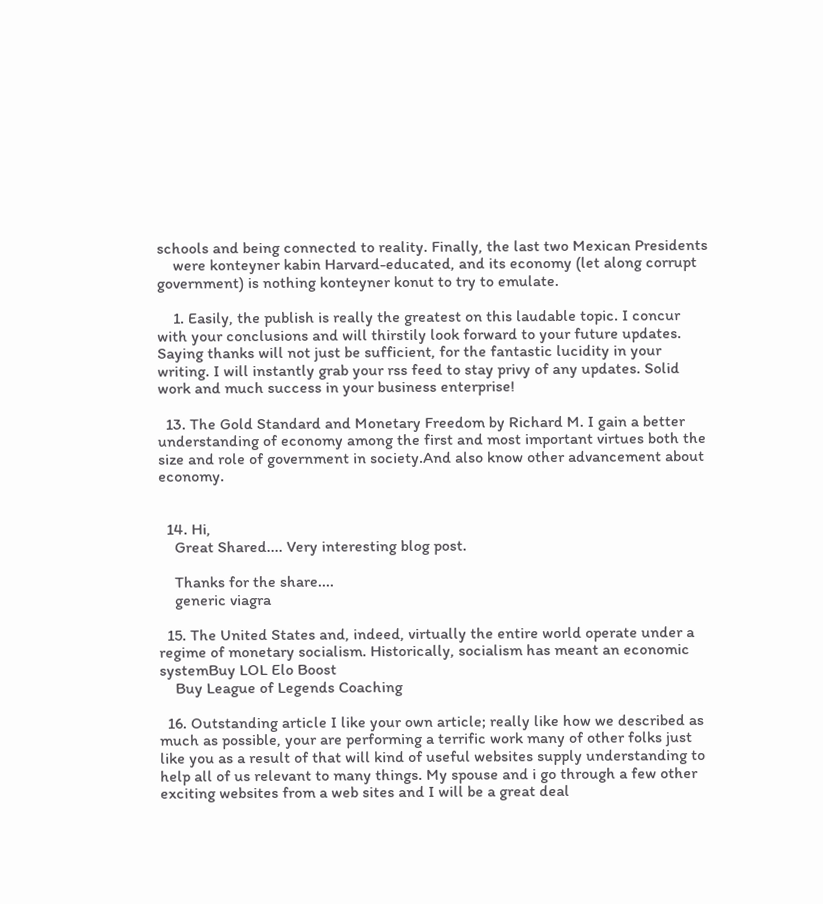schools and being connected to reality. Finally, the last two Mexican Presidents
    were konteyner kabin Harvard-educated, and its economy (let along corrupt government) is nothing konteyner konut to try to emulate.

    1. Easily, the publish is really the greatest on this laudable topic. I concur with your conclusions and will thirstily look forward to your future updates. Saying thanks will not just be sufficient, for the fantastic lucidity in your writing. I will instantly grab your rss feed to stay privy of any updates. Solid work and much success in your business enterprise!

  13. The Gold Standard and Monetary Freedom by Richard M. I gain a better understanding of economy among the first and most important virtues both the size and role of government in society.And also know other advancement about economy.


  14. Hi,
    Great Shared.... Very interesting blog post.

    Thanks for the share....
    generic viagra

  15. The United States and, indeed, virtually the entire world operate under a regime of monetary socialism. Historically, socialism has meant an economic systemBuy LOL Elo Boost
    Buy League of Legends Coaching

  16. Outstanding article I like your own article; really like how we described as much as possible, your are performing a terrific work many of other folks just like you as a result of that will kind of useful websites supply understanding to help all of us relevant to many things. My spouse and i go through a few other exciting websites from a web sites and I will be a great deal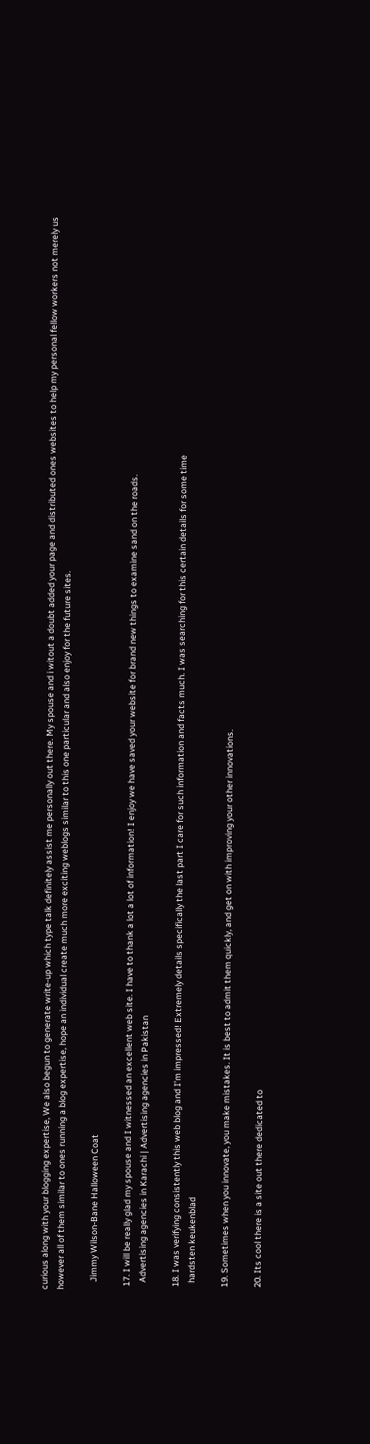curious along with your blogging expertise, We also begun to generate write-up which type talk definitely assist me personally out there. My spouse and i witout a doubt added your page and distributed ones websites to help my personal fellow workers not merely us however all of them similar to ones running a blog expertise, hope an individual create much more exciting weblogs similar to this one particular and also enjoy for the future sites.

    Jimmy Wilson-Bane Halloween Coat

  17. I will be really glad my spouse and I witnessed an excellent web site. I have to thank a lot a lot of information! I enjoy we have saved your website for brand new things to examine sand on the roads.
    Advertising agencies in Karachi | Advertising agencies in Pakistan

  18. I was verifying consistently this web blog and I’m impressed! Extremely details specifically the last part I care for such information and facts much. I was searching for this certain details for some time
    hardsten keukenblad

  19. Sometimes when you innovate, you make mistakes. It is best to admit them quickly, and get on with improving your other innovations.

  20. Its cool there is a site out there dedicated to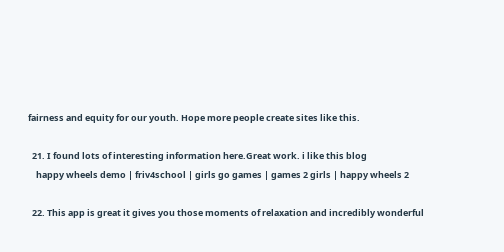fairness and equity for our youth. Hope more people create sites like this.

  21. I found lots of interesting information here.Great work. i like this blog
    happy wheels demo | friv4school | girls go games | games 2 girls | happy wheels 2

  22. This app is great it gives you those moments of relaxation and incredibly wonderful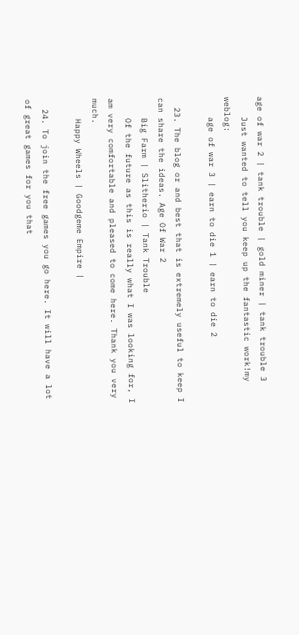age of war 2 | tank trouble | gold miner | tank trouble 3
    Just wanted to tell you keep up the fantastic work!my weblog:
    age of war 3 | earn to die 1 | earn to die 2

  23. The blog or and best that is extremely useful to keep I can share the ideas. Age Of War 2
    Big Farm | Slitherio | Tank Trouble
    Of the future as this is really what I was looking for, I am very comfortable and pleased to come here. Thank you very much.
    Happy Wheels | Goodgeme Empire |

  24. To join the free games you go here. It will have a lot of great games for you that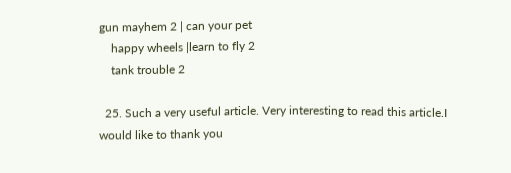gun mayhem 2 | can your pet
    happy wheels |learn to fly 2
    tank trouble 2

  25. Such a very useful article. Very interesting to read this article.I would like to thank you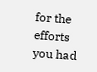for the efforts you had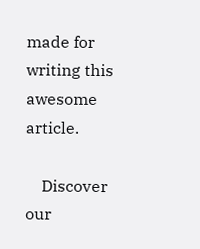made for writing this awesome article.

    Discover our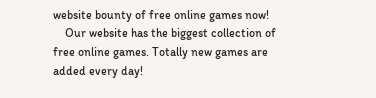website bounty of free online games now!
    Our website has the biggest collection of free online games. Totally new games are added every day!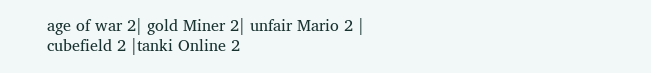age of war 2| gold Miner 2| unfair Mario 2 | cubefield 2 |tanki Online 2